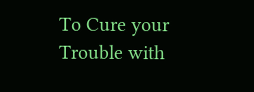To Cure your Trouble with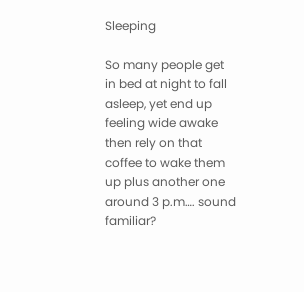Sleeping

So many people get in bed at night to fall asleep, yet end up feeling wide awake then rely on that coffee to wake them up plus another one around 3 p.m…. sound familiar?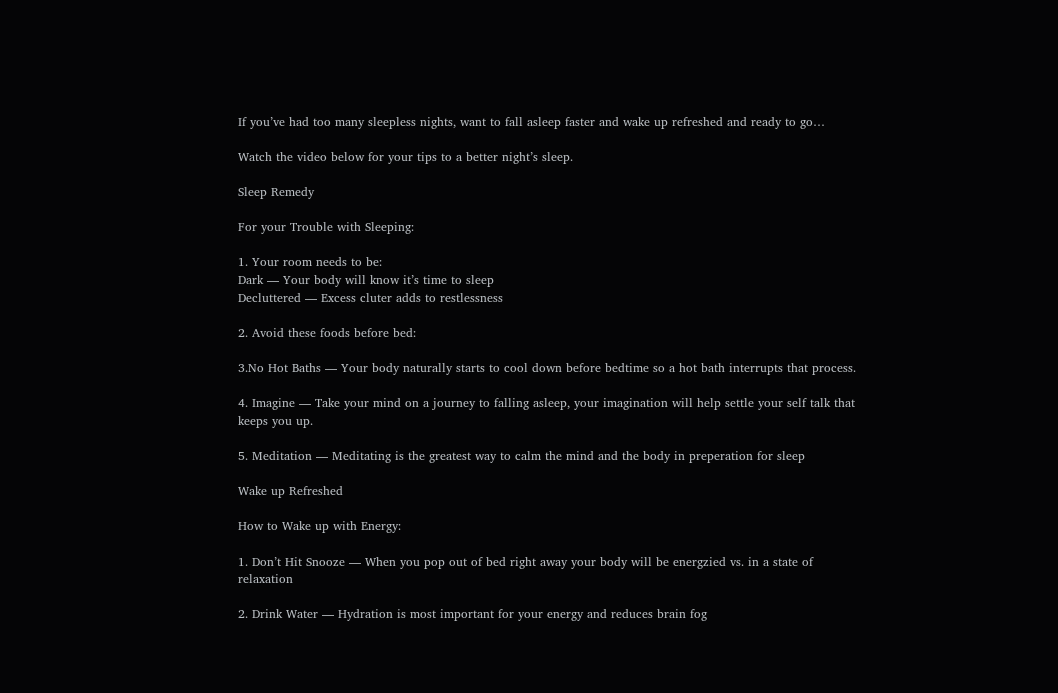If you’ve had too many sleepless nights, want to fall asleep faster and wake up refreshed and ready to go…

Watch the video below for your tips to a better night’s sleep.

Sleep Remedy

For your Trouble with Sleeping:

1. Your room needs to be:
Dark — Your body will know it’s time to sleep
Decluttered — Excess cluter adds to restlessness

2. Avoid these foods before bed:

3.No Hot Baths — Your body naturally starts to cool down before bedtime so a hot bath interrupts that process.

4. Imagine — Take your mind on a journey to falling asleep, your imagination will help settle your self talk that keeps you up.

5. Meditation — Meditating is the greatest way to calm the mind and the body in preperation for sleep

Wake up Refreshed

How to Wake up with Energy:

1. Don’t Hit Snooze — When you pop out of bed right away your body will be energzied vs. in a state of relaxation

2. Drink Water — Hydration is most important for your energy and reduces brain fog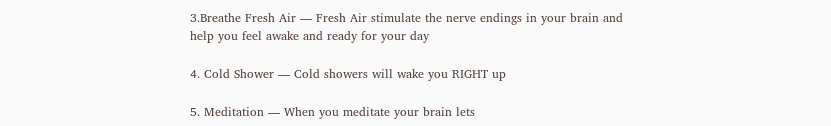3.Breathe Fresh Air — Fresh Air stimulate the nerve endings in your brain and help you feel awake and ready for your day

4. Cold Shower — Cold showers will wake you RIGHT up

5. Meditation — When you meditate your brain lets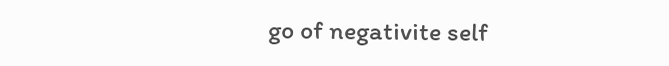go of negativite self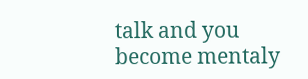talk and you become mentaly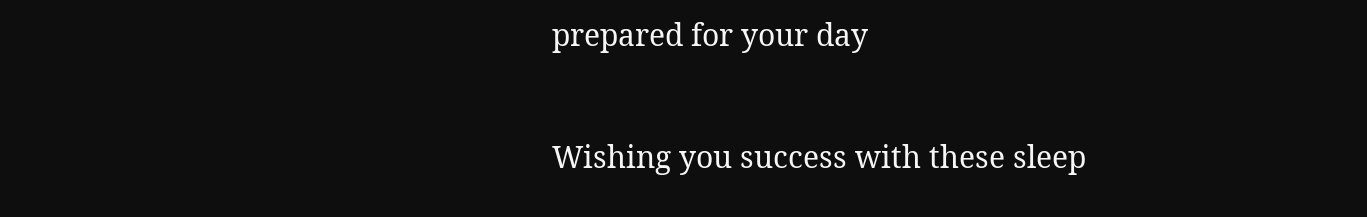prepared for your day

Wishing you success with these sleep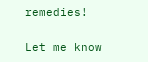remedies!

Let me know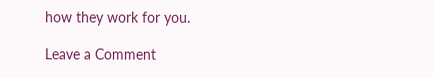how they work for you.

Leave a Comment